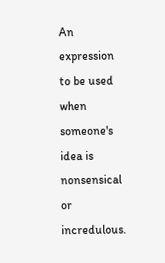An expression to be used when someone's idea is nonsensical or incredulous.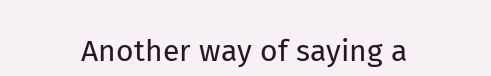Another way of saying a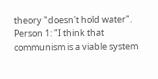theory "doesn't hold water".
Person 1: "I think that communism is a viable system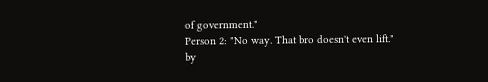of government."
Person 2: "No way. That bro doesn't even lift."
by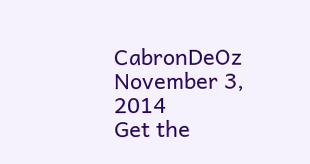CabronDeOz November 3, 2014
Get the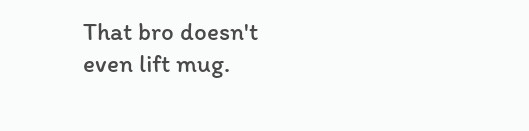That bro doesn't even lift mug.